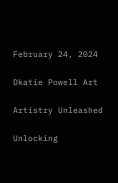February 24, 2024

Dkatie Powell Art

Artistry Unleashed

Unlocking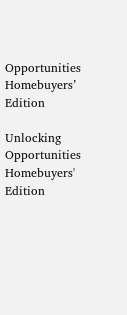Opportunities Homebuyers’ Edition

Unlocking Opportunities Homebuyers' Edition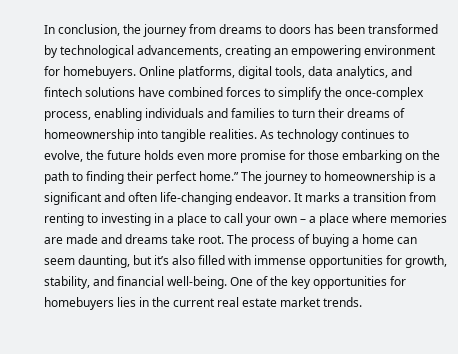In conclusion, the journey from dreams to doors has been transformed by technological advancements, creating an empowering environment for homebuyers. Online platforms, digital tools, data analytics, and fintech solutions have combined forces to simplify the once-complex process, enabling individuals and families to turn their dreams of homeownership into tangible realities. As technology continues to evolve, the future holds even more promise for those embarking on the path to finding their perfect home.” The journey to homeownership is a significant and often life-changing endeavor. It marks a transition from renting to investing in a place to call your own – a place where memories are made and dreams take root. The process of buying a home can seem daunting, but it’s also filled with immense opportunities for growth, stability, and financial well-being. One of the key opportunities for homebuyers lies in the current real estate market trends.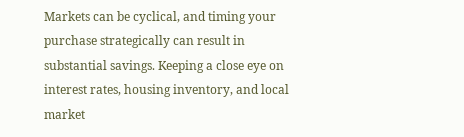Markets can be cyclical, and timing your purchase strategically can result in substantial savings. Keeping a close eye on interest rates, housing inventory, and local market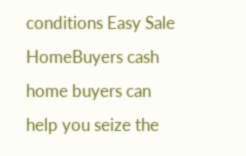conditions Easy Sale HomeBuyers cash home buyers can help you seize the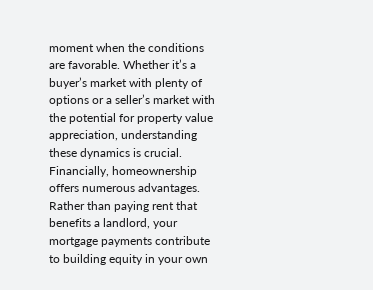moment when the conditions are favorable. Whether it’s a buyer’s market with plenty of options or a seller’s market with the potential for property value appreciation, understanding these dynamics is crucial. Financially, homeownership offers numerous advantages. Rather than paying rent that benefits a landlord, your mortgage payments contribute to building equity in your own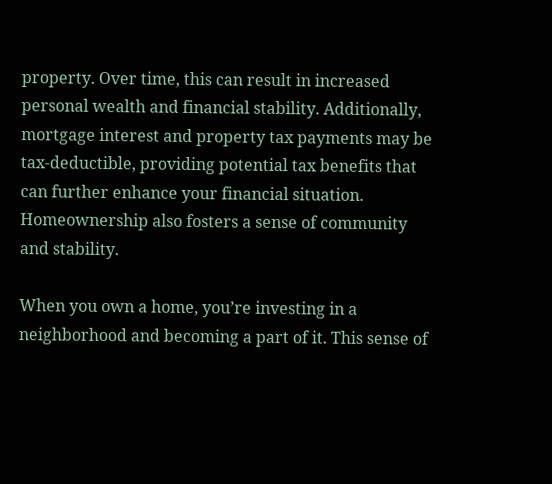property. Over time, this can result in increased personal wealth and financial stability. Additionally, mortgage interest and property tax payments may be tax-deductible, providing potential tax benefits that can further enhance your financial situation. Homeownership also fosters a sense of community and stability.

When you own a home, you’re investing in a neighborhood and becoming a part of it. This sense of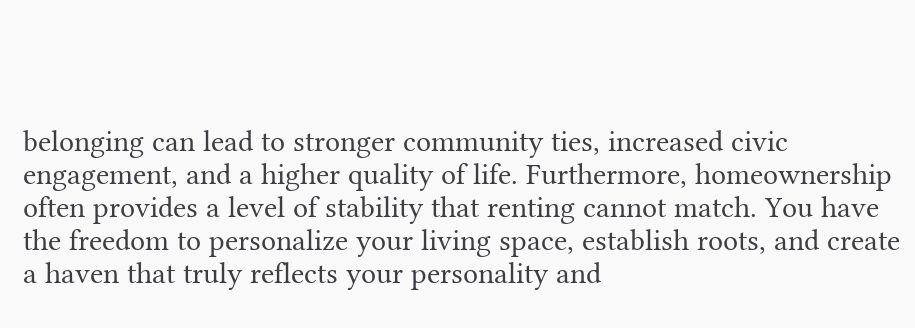belonging can lead to stronger community ties, increased civic engagement, and a higher quality of life. Furthermore, homeownership often provides a level of stability that renting cannot match. You have the freedom to personalize your living space, establish roots, and create a haven that truly reflects your personality and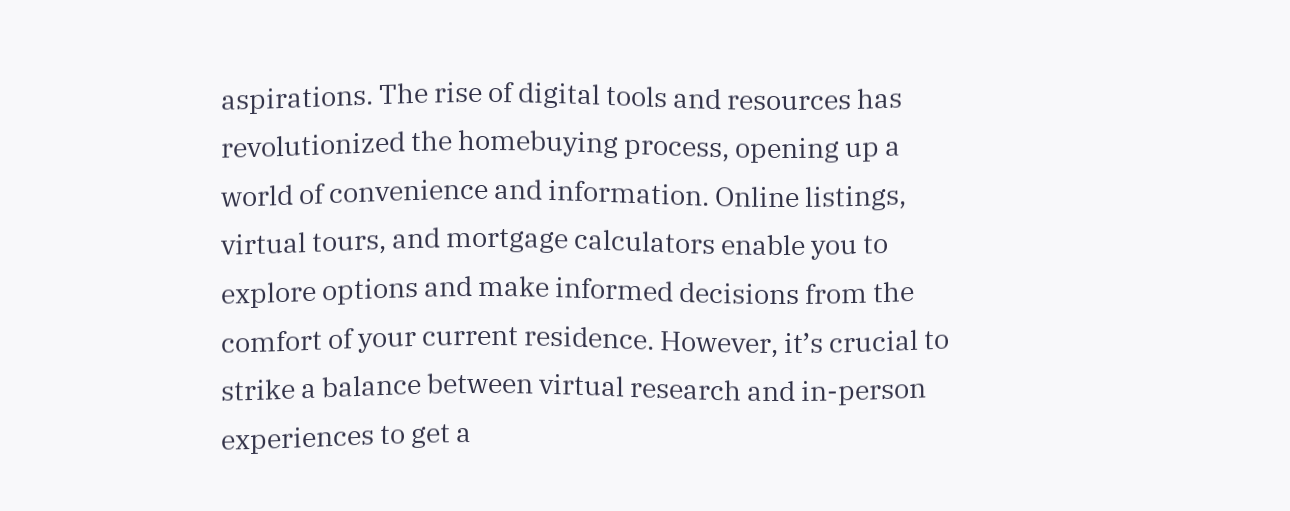aspirations. The rise of digital tools and resources has revolutionized the homebuying process, opening up a world of convenience and information. Online listings, virtual tours, and mortgage calculators enable you to explore options and make informed decisions from the comfort of your current residence. However, it’s crucial to strike a balance between virtual research and in-person experiences to get a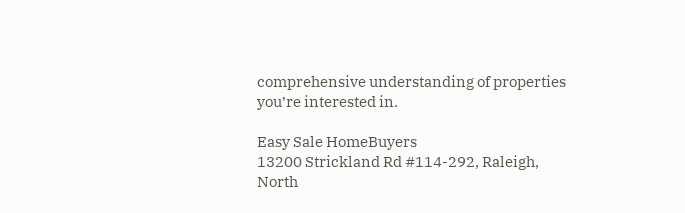comprehensive understanding of properties you’re interested in.

Easy Sale HomeBuyers
13200 Strickland Rd #114-292, Raleigh, North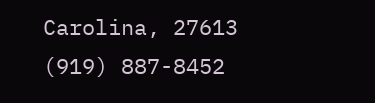Carolina, 27613
(919) 887-8452